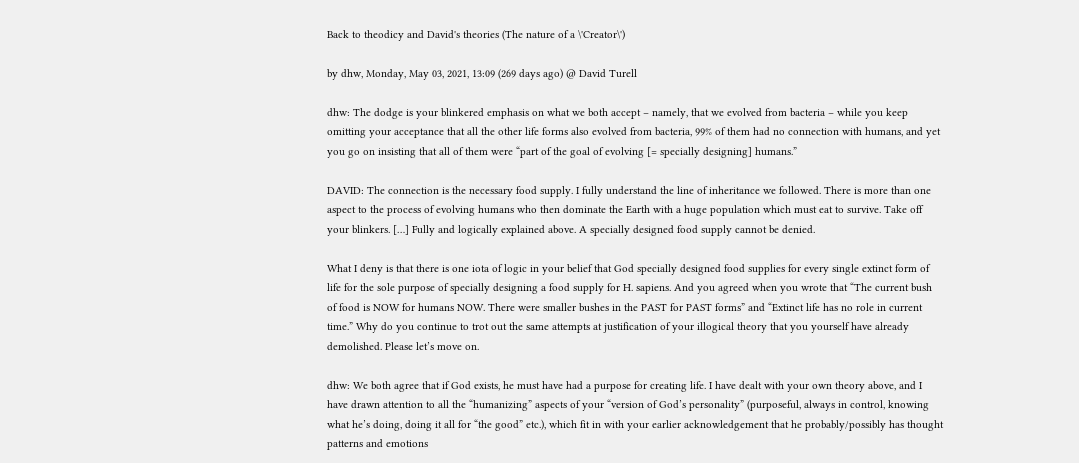Back to theodicy and David's theories (The nature of a \'Creator\')

by dhw, Monday, May 03, 2021, 13:09 (269 days ago) @ David Turell

dhw: The dodge is your blinkered emphasis on what we both accept – namely, that we evolved from bacteria – while you keep omitting your acceptance that all the other life forms also evolved from bacteria, 99% of them had no connection with humans, and yet you go on insisting that all of them were “part of the goal of evolving [= specially designing] humans.”

DAVID: The connection is the necessary food supply. I fully understand the line of inheritance we followed. There is more than one aspect to the process of evolving humans who then dominate the Earth with a huge population which must eat to survive. Take off your blinkers. […] Fully and logically explained above. A specially designed food supply cannot be denied.

What I deny is that there is one iota of logic in your belief that God specially designed food supplies for every single extinct form of life for the sole purpose of specially designing a food supply for H. sapiens. And you agreed when you wrote that “The current bush of food is NOW for humans NOW. There were smaller bushes in the PAST for PAST forms” and “Extinct life has no role in current time.” Why do you continue to trot out the same attempts at justification of your illogical theory that you yourself have already demolished. Please let’s move on.

dhw: We both agree that if God exists, he must have had a purpose for creating life. I have dealt with your own theory above, and I have drawn attention to all the “humanizing” aspects of your “version of God’s personality” (purposeful, always in control, knowing what he’s doing, doing it all for “the good” etc.), which fit in with your earlier acknowledgement that he probably/possibly has thought patterns and emotions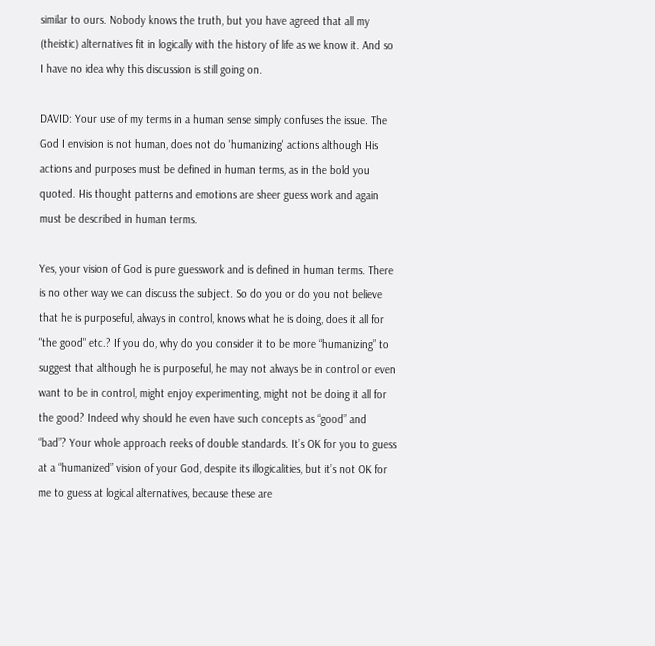similar to ours. Nobody knows the truth, but you have agreed that all my (theistic) alternatives fit in logically with the history of life as we know it. And so I have no idea why this discussion is still going on.

DAVID: Your use of my terms in a human sense simply confuses the issue. The God I envision is not human, does not do 'humanizing' actions although His actions and purposes must be defined in human terms, as in the bold you quoted. His thought patterns and emotions are sheer guess work and again must be described in human terms.

Yes, your vision of God is pure guesswork and is defined in human terms. There is no other way we can discuss the subject. So do you or do you not believe that he is purposeful, always in control, knows what he is doing, does it all for "the good" etc.? If you do, why do you consider it to be more “humanizing” to suggest that although he is purposeful, he may not always be in control or even want to be in control, might enjoy experimenting, might not be doing it all for the good? Indeed why should he even have such concepts as “good” and “bad”? Your whole approach reeks of double standards. It’s OK for you to guess at a “humanized” vision of your God, despite its illogicalities, but it’s not OK for me to guess at logical alternatives, because these are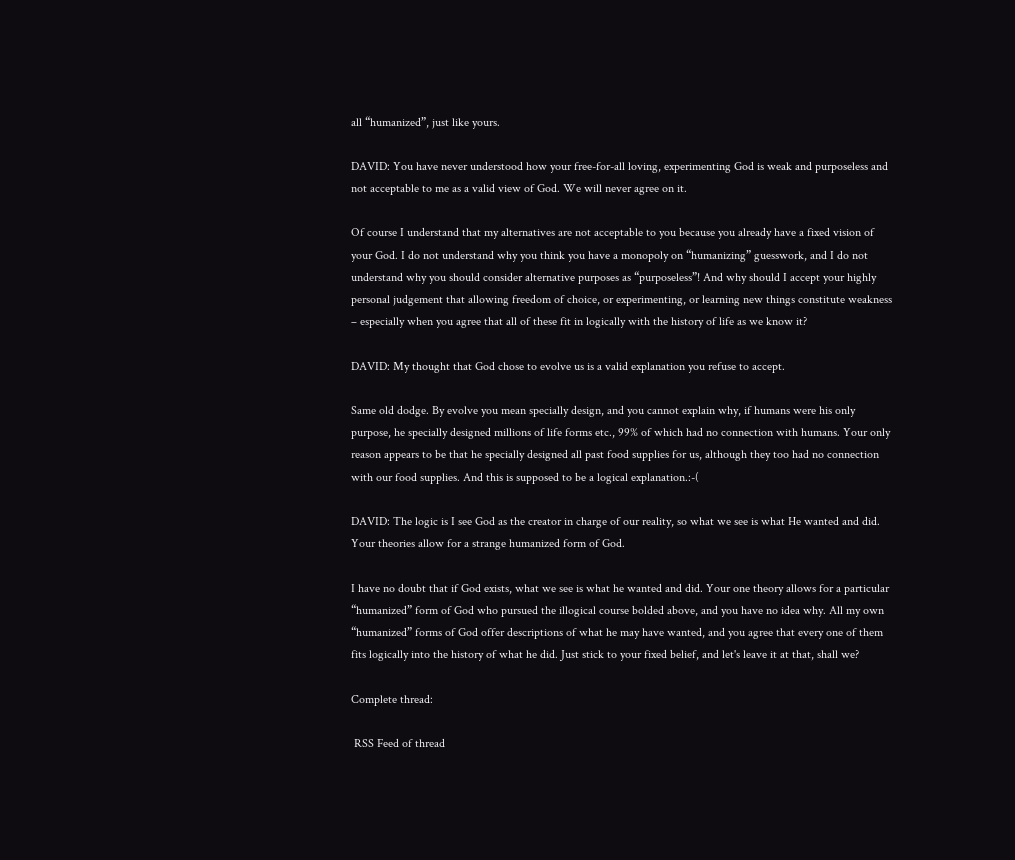all “humanized”, just like yours.

DAVID: You have never understood how your free-for-all loving, experimenting God is weak and purposeless and not acceptable to me as a valid view of God. We will never agree on it.

Of course I understand that my alternatives are not acceptable to you because you already have a fixed vision of your God. I do not understand why you think you have a monopoly on “humanizing” guesswork, and I do not understand why you should consider alternative purposes as “purposeless”! And why should I accept your highly personal judgement that allowing freedom of choice, or experimenting, or learning new things constitute weakness – especially when you agree that all of these fit in logically with the history of life as we know it?

DAVID: My thought that God chose to evolve us is a valid explanation you refuse to accept.

Same old dodge. By evolve you mean specially design, and you cannot explain why, if humans were his only purpose, he specially designed millions of life forms etc., 99% of which had no connection with humans. Your only reason appears to be that he specially designed all past food supplies for us, although they too had no connection with our food supplies. And this is supposed to be a logical explanation.:-(

DAVID: The logic is I see God as the creator in charge of our reality, so what we see is what He wanted and did. Your theories allow for a strange humanized form of God.

I have no doubt that if God exists, what we see is what he wanted and did. Your one theory allows for a particular “humanized” form of God who pursued the illogical course bolded above, and you have no idea why. All my own “humanized” forms of God offer descriptions of what he may have wanted, and you agree that every one of them fits logically into the history of what he did. Just stick to your fixed belief, and let's leave it at that, shall we?

Complete thread:

 RSS Feed of thread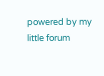powered by my little forum